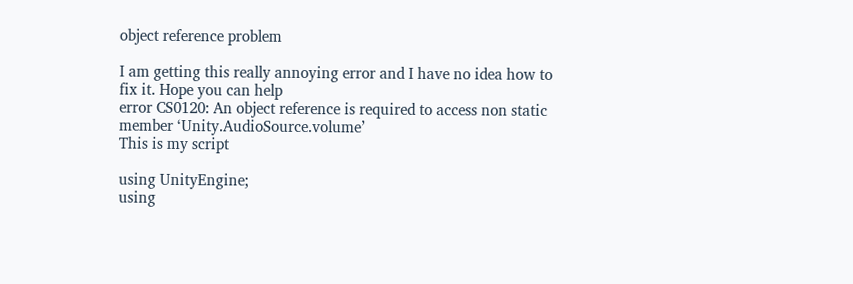object reference problem

I am getting this really annoying error and I have no idea how to fix it. Hope you can help
error CS0120: An object reference is required to access non static member ‘Unity.AudioSource.volume’
This is my script

using UnityEngine;
using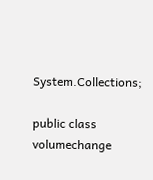System.Collections;

public class volumechange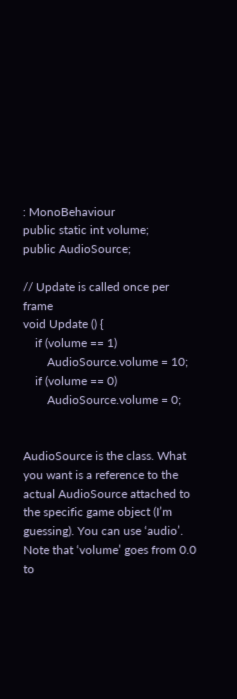: MonoBehaviour
public static int volume;
public AudioSource;

// Update is called once per frame
void Update () {
    if (volume == 1)
        AudioSource.volume = 10;
    if (volume == 0)
        AudioSource.volume = 0;


AudioSource is the class. What you want is a reference to the actual AudioSource attached to the specific game object (I’m guessing). You can use ‘audio’. Note that ‘volume’ goes from 0.0 to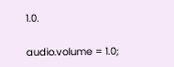1.0.

audio.volume = 1.0;